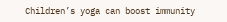Children’s yoga can boost immunity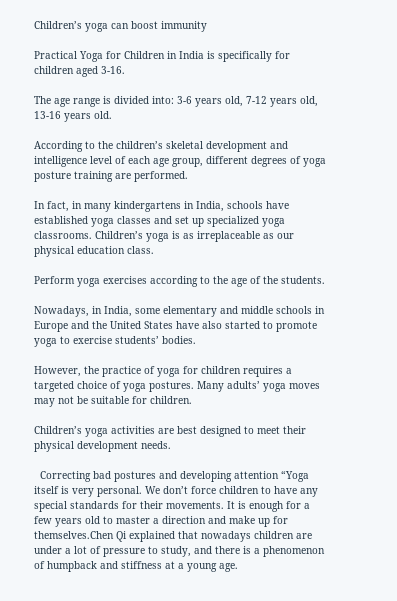Children’s yoga can boost immunity

Practical Yoga for Children in India is specifically for children aged 3-16.

The age range is divided into: 3-6 years old, 7-12 years old, 13-16 years old.

According to the children’s skeletal development and intelligence level of each age group, different degrees of yoga posture training are performed.

In fact, in many kindergartens in India, schools have established yoga classes and set up specialized yoga classrooms. Children’s yoga is as irreplaceable as our physical education class.

Perform yoga exercises according to the age of the students.

Nowadays, in India, some elementary and middle schools in Europe and the United States have also started to promote yoga to exercise students’ bodies.

However, the practice of yoga for children requires a targeted choice of yoga postures. Many adults’ yoga moves may not be suitable for children.

Children’s yoga activities are best designed to meet their physical development needs.

  Correcting bad postures and developing attention “Yoga itself is very personal. We don’t force children to have any special standards for their movements. It is enough for a few years old to master a direction and make up for themselves.Chen Qi explained that nowadays children are under a lot of pressure to study, and there is a phenomenon of humpback and stiffness at a young age.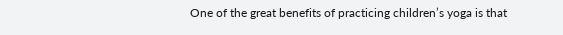One of the great benefits of practicing children’s yoga is that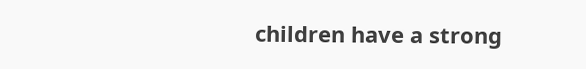children have a strong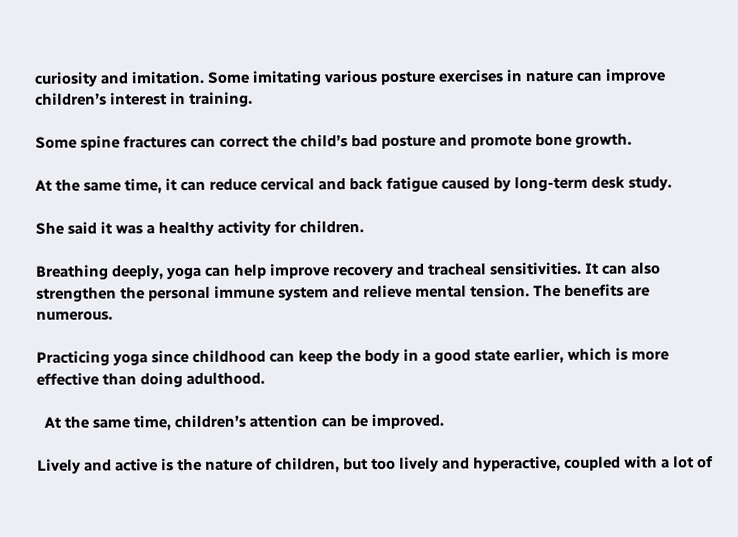curiosity and imitation. Some imitating various posture exercises in nature can improve children’s interest in training.

Some spine fractures can correct the child’s bad posture and promote bone growth.

At the same time, it can reduce cervical and back fatigue caused by long-term desk study.

She said it was a healthy activity for children.

Breathing deeply, yoga can help improve recovery and tracheal sensitivities. It can also strengthen the personal immune system and relieve mental tension. The benefits are numerous.

Practicing yoga since childhood can keep the body in a good state earlier, which is more effective than doing adulthood.

  At the same time, children’s attention can be improved.

Lively and active is the nature of children, but too lively and hyperactive, coupled with a lot of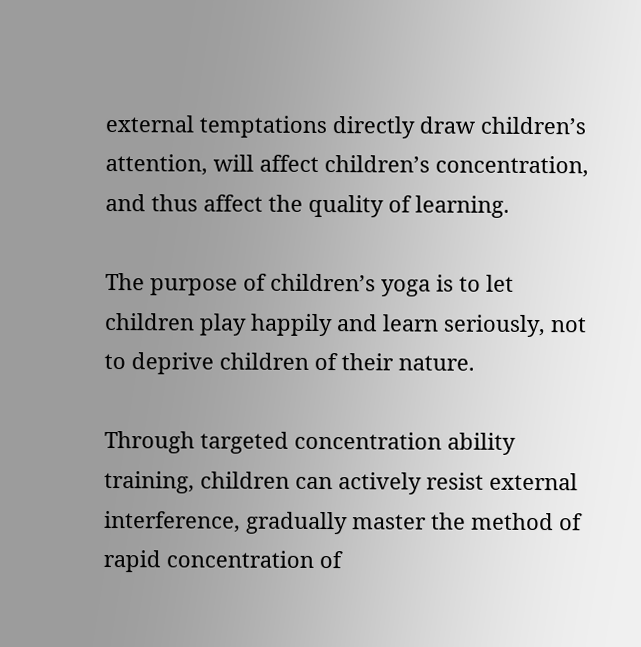external temptations directly draw children’s attention, will affect children’s concentration, and thus affect the quality of learning.

The purpose of children’s yoga is to let children play happily and learn seriously, not to deprive children of their nature.

Through targeted concentration ability training, children can actively resist external interference, gradually master the method of rapid concentration of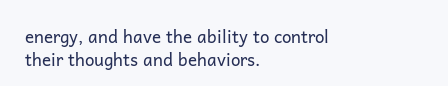energy, and have the ability to control their thoughts and behaviors.